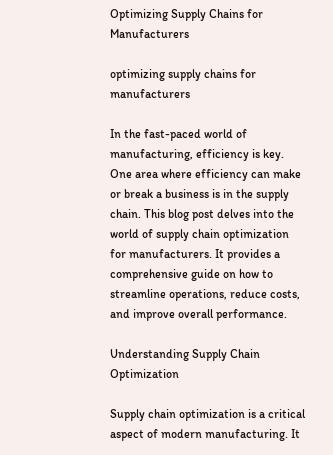Optimizing Supply Chains for Manufacturers

optimizing supply chains for manufacturers

In the fast-paced world of manufacturing, efficiency is key. One area where efficiency can make or break a business is in the supply chain. This blog post delves into the world of supply chain optimization for manufacturers. It provides a comprehensive guide on how to streamline operations, reduce costs, and improve overall performance.

Understanding Supply Chain Optimization

Supply chain optimization is a critical aspect of modern manufacturing. It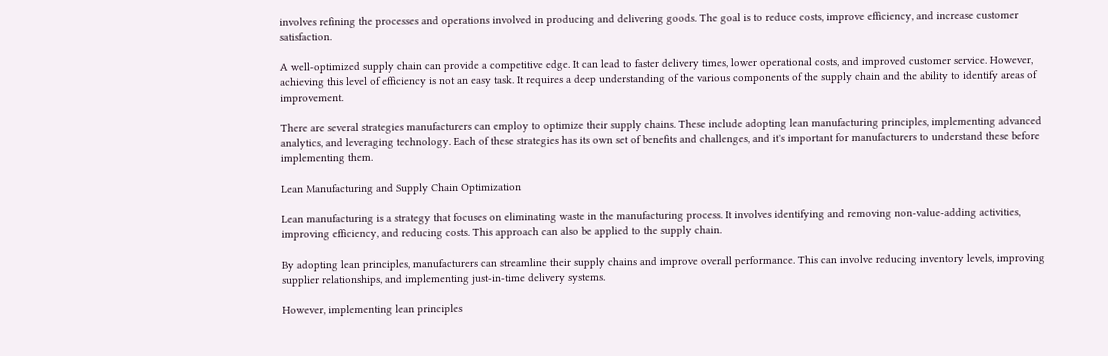involves refining the processes and operations involved in producing and delivering goods. The goal is to reduce costs, improve efficiency, and increase customer satisfaction.

A well-optimized supply chain can provide a competitive edge. It can lead to faster delivery times, lower operational costs, and improved customer service. However, achieving this level of efficiency is not an easy task. It requires a deep understanding of the various components of the supply chain and the ability to identify areas of improvement.

There are several strategies manufacturers can employ to optimize their supply chains. These include adopting lean manufacturing principles, implementing advanced analytics, and leveraging technology. Each of these strategies has its own set of benefits and challenges, and it's important for manufacturers to understand these before implementing them.

Lean Manufacturing and Supply Chain Optimization

Lean manufacturing is a strategy that focuses on eliminating waste in the manufacturing process. It involves identifying and removing non-value-adding activities, improving efficiency, and reducing costs. This approach can also be applied to the supply chain.

By adopting lean principles, manufacturers can streamline their supply chains and improve overall performance. This can involve reducing inventory levels, improving supplier relationships, and implementing just-in-time delivery systems.

However, implementing lean principles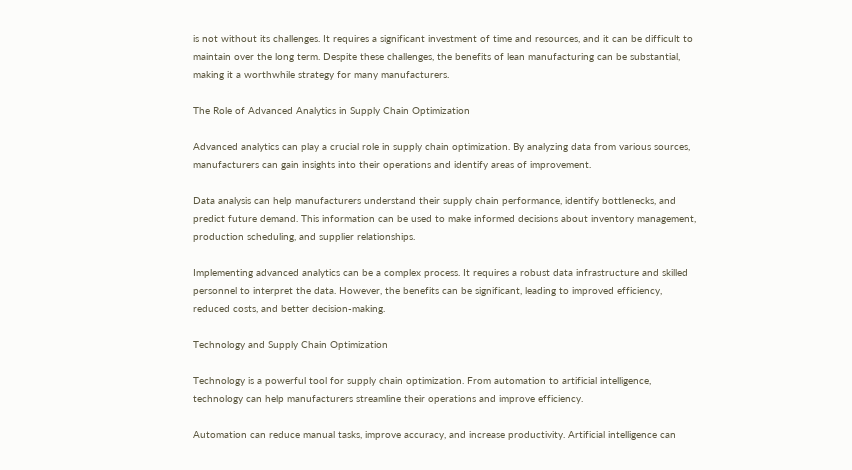is not without its challenges. It requires a significant investment of time and resources, and it can be difficult to maintain over the long term. Despite these challenges, the benefits of lean manufacturing can be substantial, making it a worthwhile strategy for many manufacturers.

The Role of Advanced Analytics in Supply Chain Optimization

Advanced analytics can play a crucial role in supply chain optimization. By analyzing data from various sources, manufacturers can gain insights into their operations and identify areas of improvement.

Data analysis can help manufacturers understand their supply chain performance, identify bottlenecks, and predict future demand. This information can be used to make informed decisions about inventory management, production scheduling, and supplier relationships.

Implementing advanced analytics can be a complex process. It requires a robust data infrastructure and skilled personnel to interpret the data. However, the benefits can be significant, leading to improved efficiency, reduced costs, and better decision-making.

Technology and Supply Chain Optimization

Technology is a powerful tool for supply chain optimization. From automation to artificial intelligence, technology can help manufacturers streamline their operations and improve efficiency.

Automation can reduce manual tasks, improve accuracy, and increase productivity. Artificial intelligence can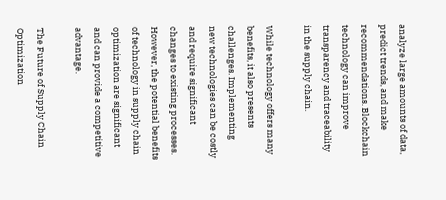analyze large amounts of data, predict trends, and make recommendations. Blockchain technology can improve transparency and traceability in the supply chain.

While technology offers many benefits, it also presents challenges. Implementing new technologies can be costly and require significant changes to existing processes. However, the potential benefits of technology in supply chain optimization are significant and can provide a competitive advantage.

The Future of Supply Chain Optimization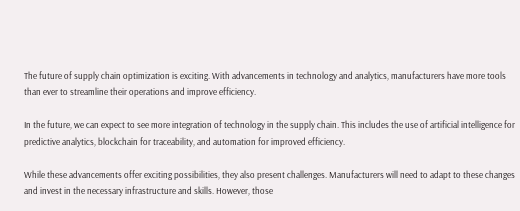The future of supply chain optimization is exciting. With advancements in technology and analytics, manufacturers have more tools than ever to streamline their operations and improve efficiency.

In the future, we can expect to see more integration of technology in the supply chain. This includes the use of artificial intelligence for predictive analytics, blockchain for traceability, and automation for improved efficiency.

While these advancements offer exciting possibilities, they also present challenges. Manufacturers will need to adapt to these changes and invest in the necessary infrastructure and skills. However, those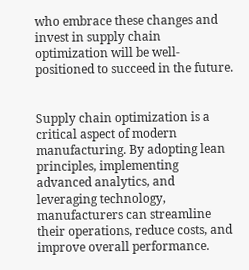who embrace these changes and invest in supply chain optimization will be well-positioned to succeed in the future.


Supply chain optimization is a critical aspect of modern manufacturing. By adopting lean principles, implementing advanced analytics, and leveraging technology, manufacturers can streamline their operations, reduce costs, and improve overall performance.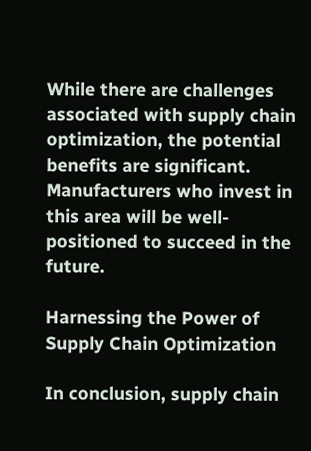While there are challenges associated with supply chain optimization, the potential benefits are significant. Manufacturers who invest in this area will be well-positioned to succeed in the future.

Harnessing the Power of Supply Chain Optimization

In conclusion, supply chain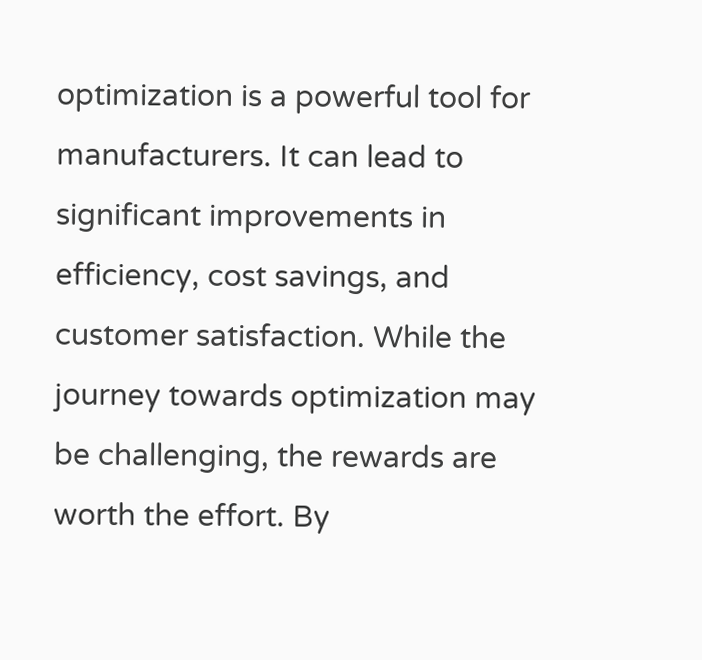optimization is a powerful tool for manufacturers. It can lead to significant improvements in efficiency, cost savings, and customer satisfaction. While the journey towards optimization may be challenging, the rewards are worth the effort. By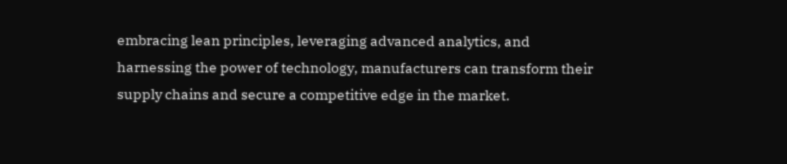embracing lean principles, leveraging advanced analytics, and harnessing the power of technology, manufacturers can transform their supply chains and secure a competitive edge in the market.